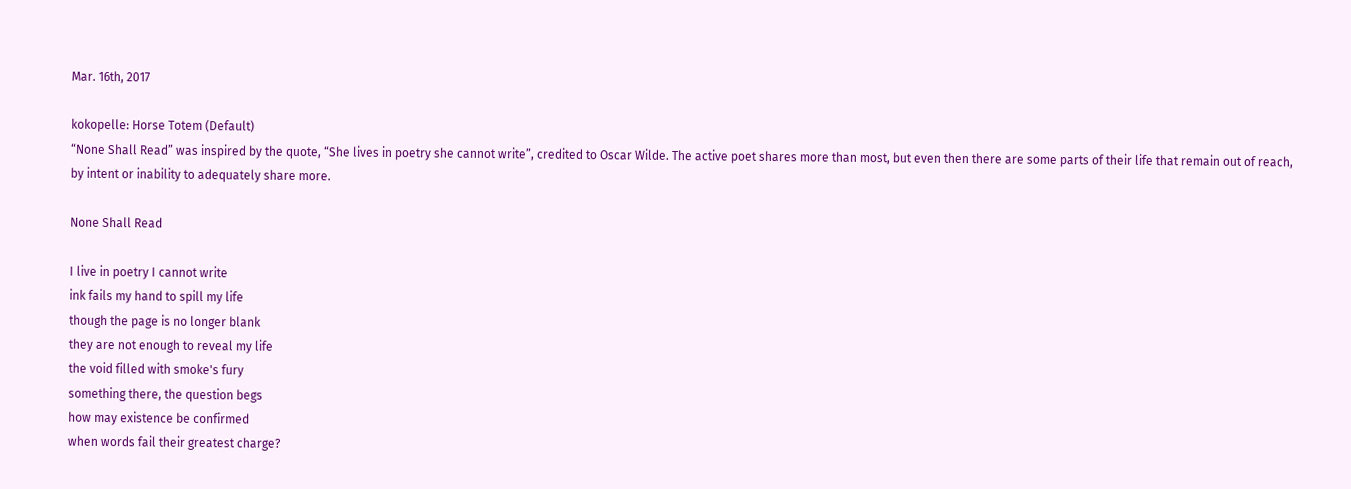Mar. 16th, 2017

kokopelle: Horse Totem (Default)
“None Shall Read” was inspired by the quote, “She lives in poetry she cannot write”, credited to Oscar Wilde. The active poet shares more than most, but even then there are some parts of their life that remain out of reach, by intent or inability to adequately share more.

None Shall Read

I live in poetry I cannot write
ink fails my hand to spill my life
though the page is no longer blank
they are not enough to reveal my life
the void filled with smoke's fury
something there, the question begs
how may existence be confirmed
when words fail their greatest charge?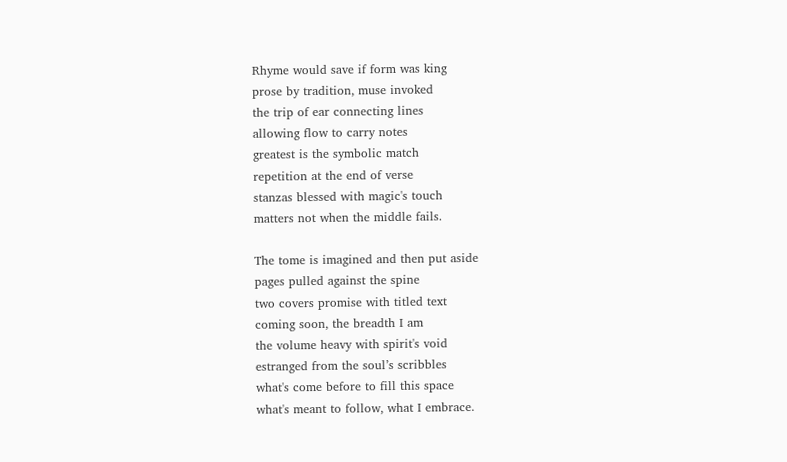Rhyme would save if form was king
prose by tradition, muse invoked
the trip of ear connecting lines
allowing flow to carry notes
greatest is the symbolic match
repetition at the end of verse
stanzas blessed with magic's touch
matters not when the middle fails.

The tome is imagined and then put aside
pages pulled against the spine
two covers promise with titled text
coming soon, the breadth I am
the volume heavy with spirit's void
estranged from the soul’s scribbles
what's come before to fill this space
what's meant to follow, what I embrace.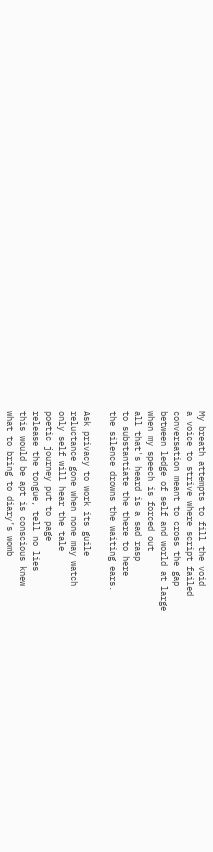My breath attempts to fill the void
a voice to strive where script failed
conversation meant to cross the gap
between ledge of self and world at large
when my speech is forced out
all that's heard is a sad rasp
to substantiate the there to here
the silence drowns the waiting ears.

Ask privacy to work its guile
reluctance gone when none may watch
only self will hear the tale
poetic journey put to page
release the tongue, tell no lies
this would be apt is conscious knew
what to bring to diary’s womb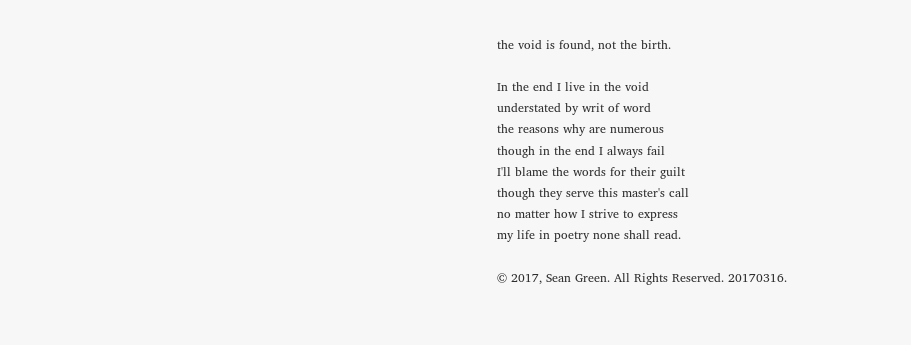the void is found, not the birth.

In the end I live in the void
understated by writ of word
the reasons why are numerous
though in the end I always fail
I'll blame the words for their guilt
though they serve this master's call
no matter how I strive to express
my life in poetry none shall read.

© 2017, Sean Green. All Rights Reserved. 20170316.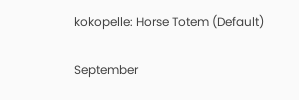kokopelle: Horse Totem (Default)

September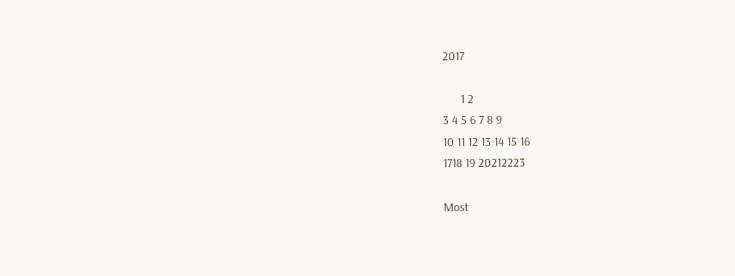2017

      1 2
3 4 5 6 7 8 9
10 11 12 13 14 15 16
1718 19 20212223

Most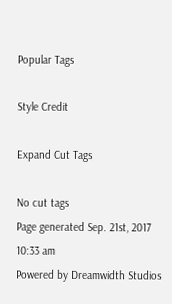Popular Tags

Style Credit

Expand Cut Tags

No cut tags
Page generated Sep. 21st, 2017 10:33 am
Powered by Dreamwidth Studios